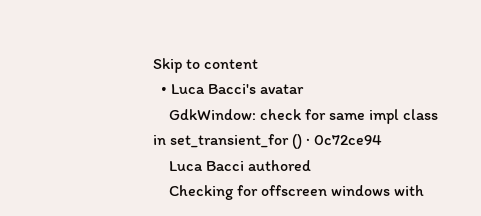Skip to content
  • Luca Bacci's avatar
    GdkWindow: check for same impl class in set_transient_for () · 0c72ce94
    Luca Bacci authored
    Checking for offscreen windows with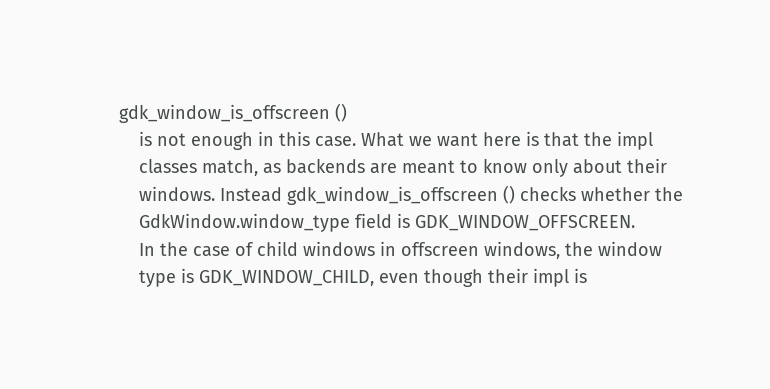gdk_window_is_offscreen ()
    is not enough in this case. What we want here is that the impl
    classes match, as backends are meant to know only about their
    windows. Instead gdk_window_is_offscreen () checks whether the
    GdkWindow.window_type field is GDK_WINDOW_OFFSCREEN.
    In the case of child windows in offscreen windows, the window
    type is GDK_WINDOW_CHILD, even though their impl is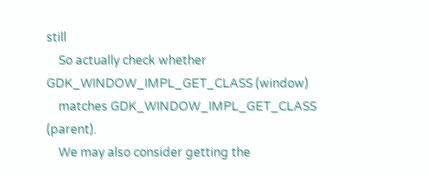still
    So actually check whether GDK_WINDOW_IMPL_GET_CLASS (window)
    matches GDK_WINDOW_IMPL_GET_CLASS (parent).
    We may also consider getting the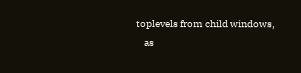toplevels from child windows,
    as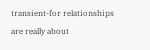transient-for relationships are really about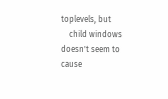toplevels, but
    child windows doesn't seem to cause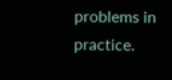problems in practice.